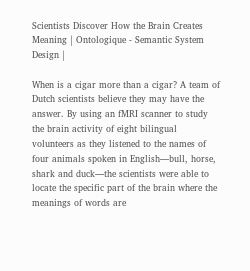Scientists Discover How the Brain Creates Meaning | Ontologique - Semantic System Design |

When is a cigar more than a cigar? A team of Dutch scientists believe they may have the answer. By using an fMRI scanner to study the brain activity of eight bilingual volunteers as they listened to the names of four animals spoken in English—bull, horse, shark and duck—the scientists were able to locate the specific part of the brain where the meanings of words are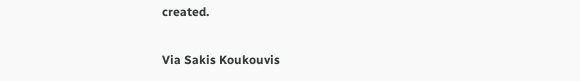created.

Via Sakis Koukouvis